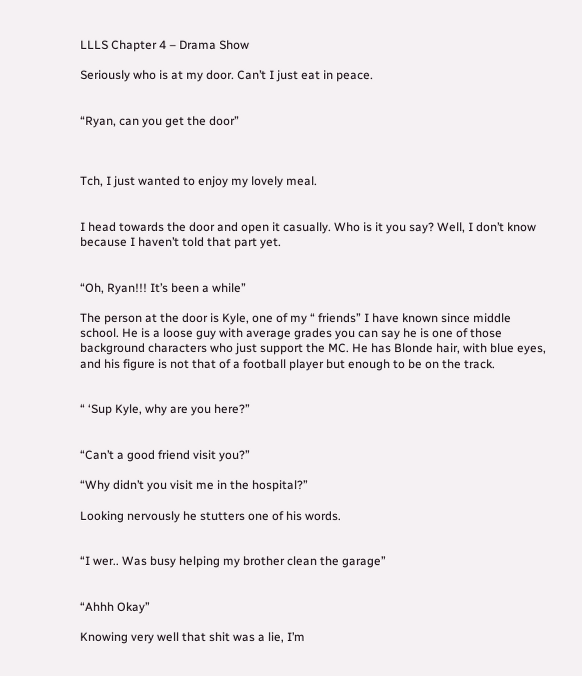LLLS Chapter 4 – Drama Show

Seriously who is at my door. Can’t I just eat in peace.


“Ryan, can you get the door”



Tch, I just wanted to enjoy my lovely meal.


I head towards the door and open it casually. Who is it you say? Well, I don’t know because I haven’t told that part yet.


“Oh, Ryan!!! It’s been a while”

The person at the door is Kyle, one of my “ friends” I have known since middle school. He is a loose guy with average grades you can say he is one of those background characters who just support the MC. He has Blonde hair, with blue eyes, and his figure is not that of a football player but enough to be on the track.


“ ‘Sup Kyle, why are you here?”


“Can’t a good friend visit you?”

“Why didn’t you visit me in the hospital?”

Looking nervously he stutters one of his words.


“I wer.. Was busy helping my brother clean the garage”


“Ahhh Okay”

Knowing very well that shit was a lie, I’m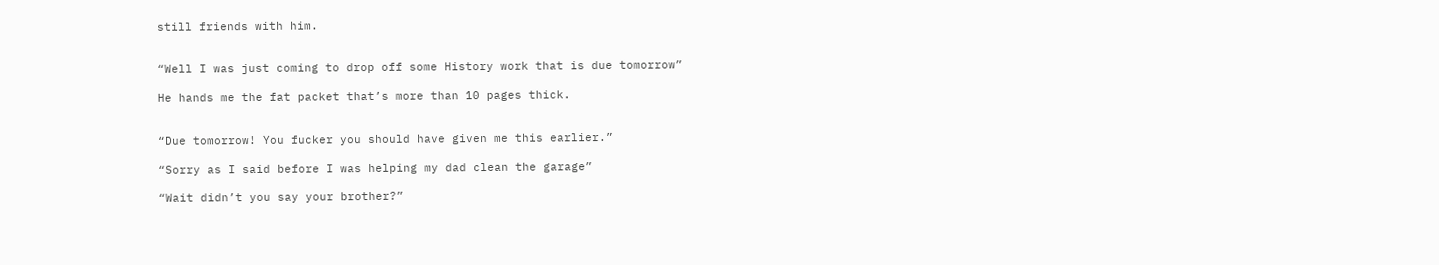still friends with him.


“Well I was just coming to drop off some History work that is due tomorrow”

He hands me the fat packet that’s more than 10 pages thick.


“Due tomorrow! You fucker you should have given me this earlier.”

“Sorry as I said before I was helping my dad clean the garage”

“Wait didn’t you say your brother?”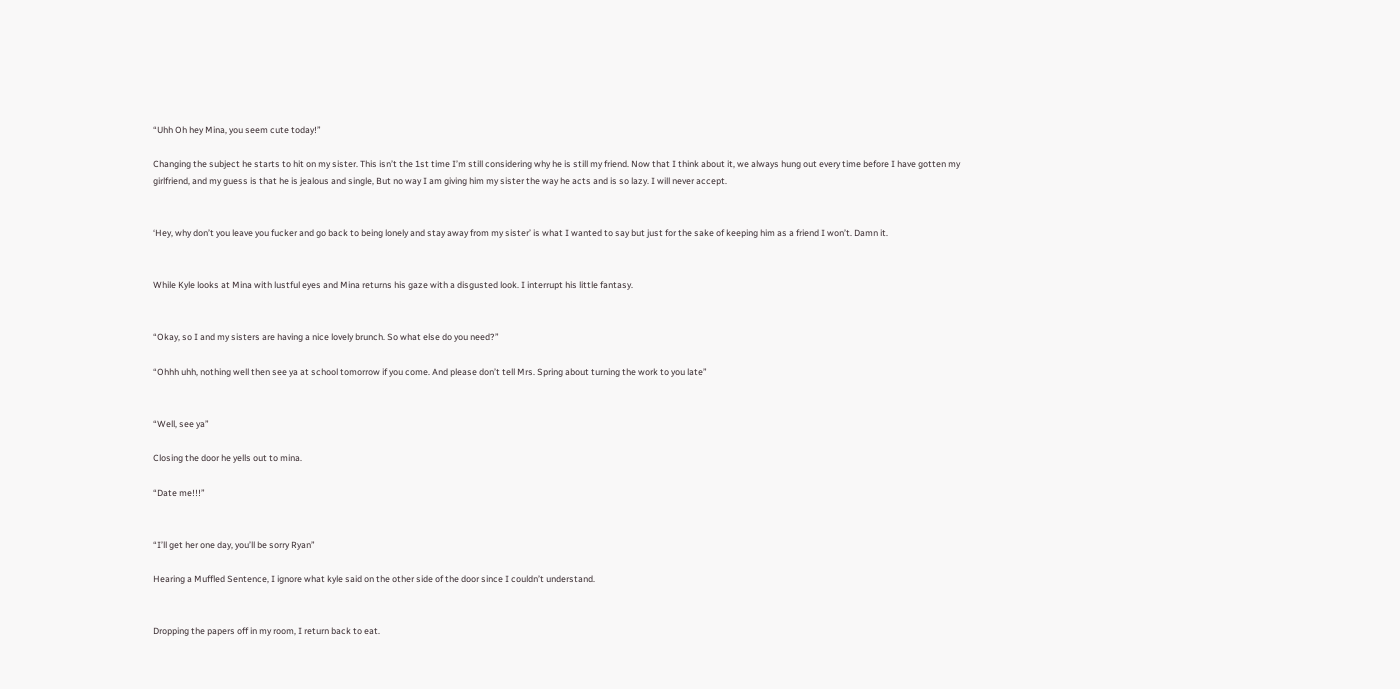“Uhh Oh hey Mina, you seem cute today!”

Changing the subject he starts to hit on my sister. This isn’t the 1st time I’m still considering why he is still my friend. Now that I think about it, we always hung out every time before I have gotten my girlfriend, and my guess is that he is jealous and single, But no way I am giving him my sister the way he acts and is so lazy. I will never accept.


‘Hey, why don’t you leave you fucker and go back to being lonely and stay away from my sister’ is what I wanted to say but just for the sake of keeping him as a friend I won’t. Damn it.


While Kyle looks at Mina with lustful eyes and Mina returns his gaze with a disgusted look. I interrupt his little fantasy.


“Okay, so I and my sisters are having a nice lovely brunch. So what else do you need?”

“Ohhh uhh, nothing well then see ya at school tomorrow if you come. And please don’t tell Mrs. Spring about turning the work to you late”


“Well, see ya”

Closing the door he yells out to mina.

“Date me!!!”


“I’ll get her one day, you’ll be sorry Ryan”

Hearing a Muffled Sentence, I ignore what kyle said on the other side of the door since I couldn’t understand.


Dropping the papers off in my room, I return back to eat.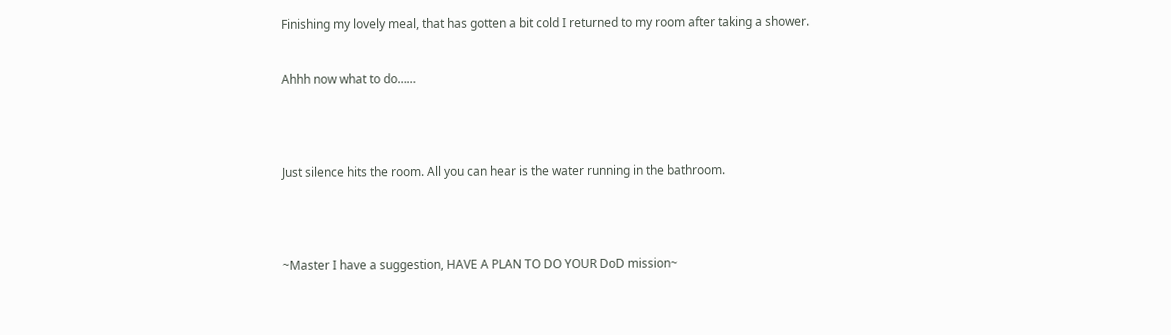Finishing my lovely meal, that has gotten a bit cold I returned to my room after taking a shower.


Ahhh now what to do……




Just silence hits the room. All you can hear is the water running in the bathroom.




~Master I have a suggestion, HAVE A PLAN TO DO YOUR DoD mission~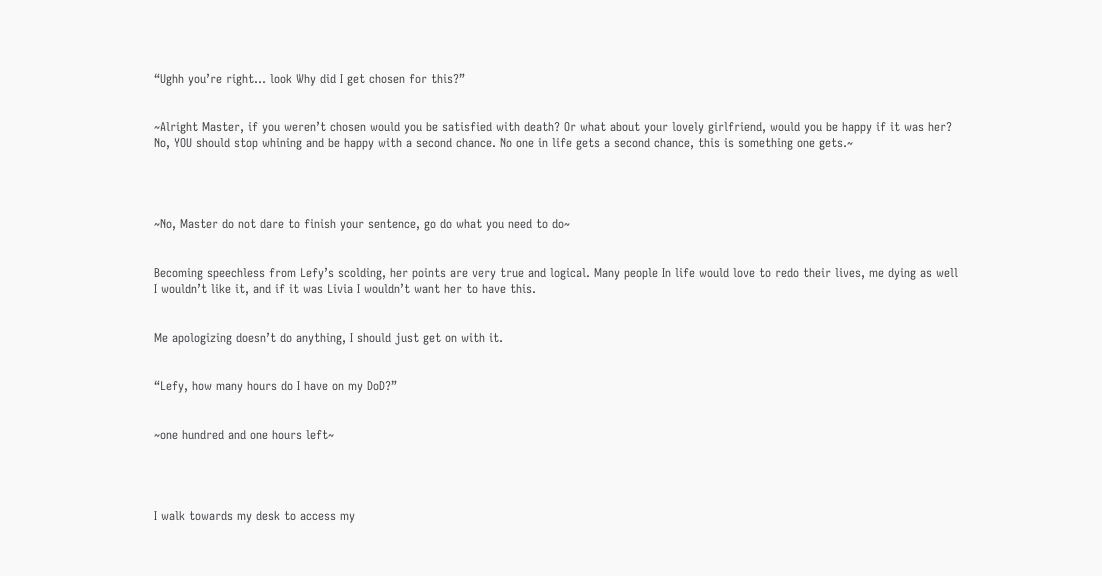“Ughh you’re right… look Why did I get chosen for this?”


~Alright Master, if you weren’t chosen would you be satisfied with death? Or what about your lovely girlfriend, would you be happy if it was her? No, YOU should stop whining and be happy with a second chance. No one in life gets a second chance, this is something one gets.~




~No, Master do not dare to finish your sentence, go do what you need to do~


Becoming speechless from Lefy’s scolding, her points are very true and logical. Many people In life would love to redo their lives, me dying as well I wouldn’t like it, and if it was Livia I wouldn’t want her to have this.


Me apologizing doesn’t do anything, I should just get on with it.


“Lefy, how many hours do I have on my DoD?”


~one hundred and one hours left~




I walk towards my desk to access my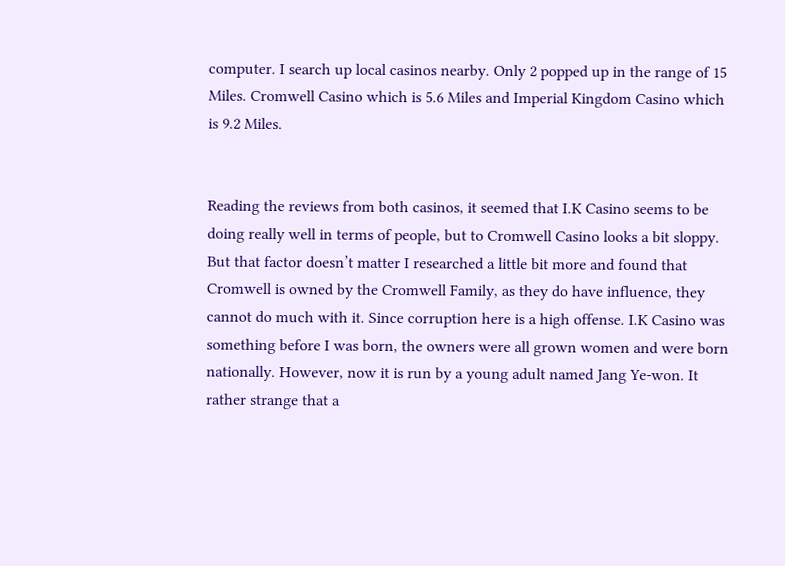computer. I search up local casinos nearby. Only 2 popped up in the range of 15 Miles. Cromwell Casino which is 5.6 Miles and Imperial Kingdom Casino which is 9.2 Miles.


Reading the reviews from both casinos, it seemed that I.K Casino seems to be doing really well in terms of people, but to Cromwell Casino looks a bit sloppy. But that factor doesn’t matter I researched a little bit more and found that Cromwell is owned by the Cromwell Family, as they do have influence, they cannot do much with it. Since corruption here is a high offense. I.K Casino was something before I was born, the owners were all grown women and were born nationally. However, now it is run by a young adult named Jang Ye-won. It rather strange that a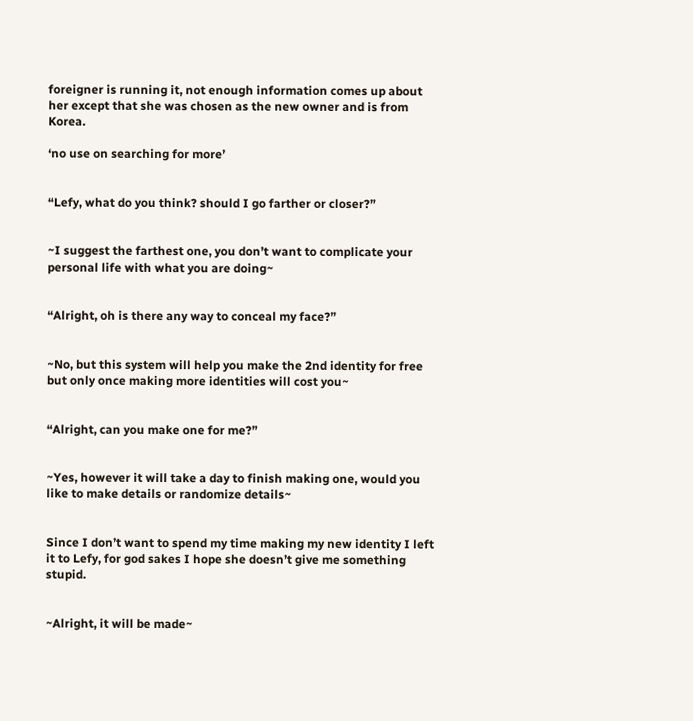foreigner is running it, not enough information comes up about her except that she was chosen as the new owner and is from Korea.

‘no use on searching for more’


“Lefy, what do you think? should I go farther or closer?”


~I suggest the farthest one, you don’t want to complicate your personal life with what you are doing~


“Alright, oh is there any way to conceal my face?”


~No, but this system will help you make the 2nd identity for free but only once making more identities will cost you~


“Alright, can you make one for me?”


~Yes, however it will take a day to finish making one, would you like to make details or randomize details~


Since I don’t want to spend my time making my new identity I left it to Lefy, for god sakes I hope she doesn’t give me something stupid.


~Alright, it will be made~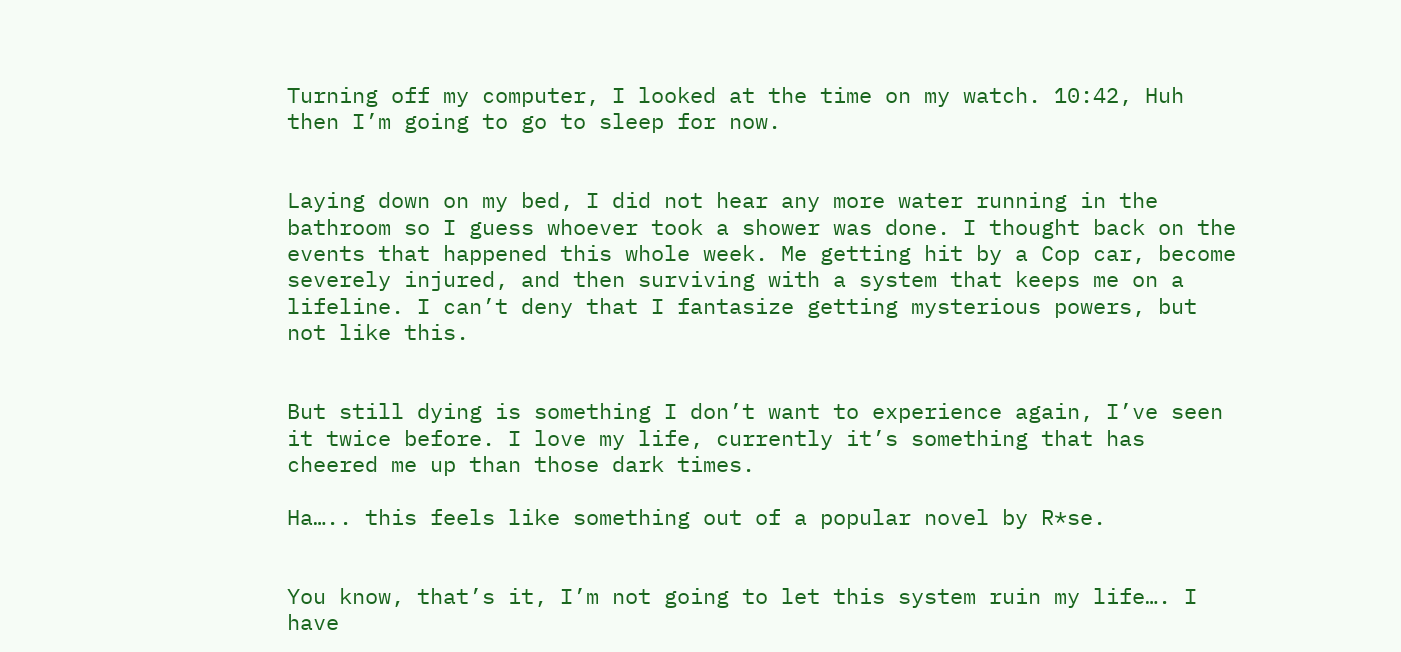Turning off my computer, I looked at the time on my watch. 10:42, Huh then I’m going to go to sleep for now.


Laying down on my bed, I did not hear any more water running in the bathroom so I guess whoever took a shower was done. I thought back on the events that happened this whole week. Me getting hit by a Cop car, become severely injured, and then surviving with a system that keeps me on a lifeline. I can’t deny that I fantasize getting mysterious powers, but not like this.


But still dying is something I don’t want to experience again, I’ve seen it twice before. I love my life, currently it’s something that has cheered me up than those dark times.

Ha….. this feels like something out of a popular novel by R*se.


You know, that’s it, I’m not going to let this system ruin my life…. I have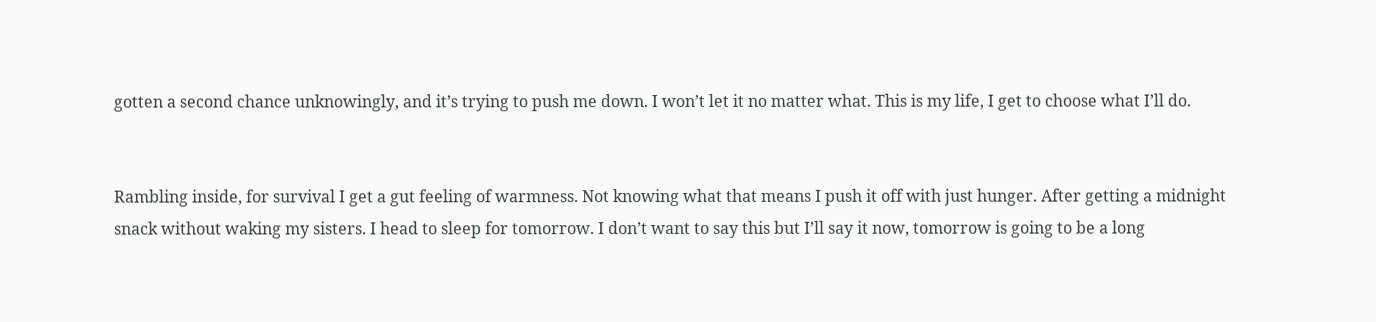gotten a second chance unknowingly, and it’s trying to push me down. I won’t let it no matter what. This is my life, I get to choose what I’ll do.


Rambling inside, for survival I get a gut feeling of warmness. Not knowing what that means I push it off with just hunger. After getting a midnight snack without waking my sisters. I head to sleep for tomorrow. I don’t want to say this but I’ll say it now, tomorrow is going to be a long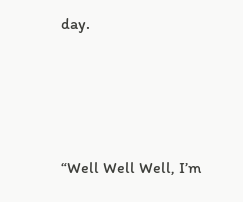day.




“Well Well Well, I’m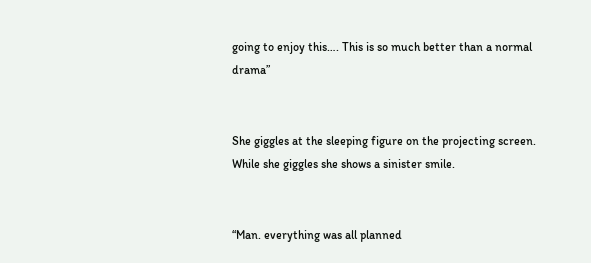going to enjoy this…. This is so much better than a normal drama”


She giggles at the sleeping figure on the projecting screen. While she giggles she shows a sinister smile.


“Man. everything was all planned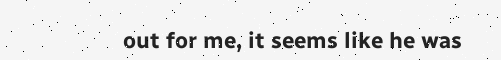out for me, it seems like he was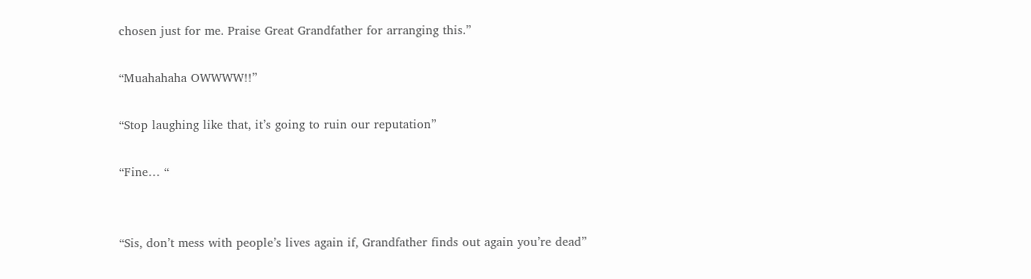chosen just for me. Praise Great Grandfather for arranging this.”

“Muahahaha OWWWW!!”

“Stop laughing like that, it’s going to ruin our reputation”

“Fine… “


“Sis, don’t mess with people’s lives again if, Grandfather finds out again you’re dead”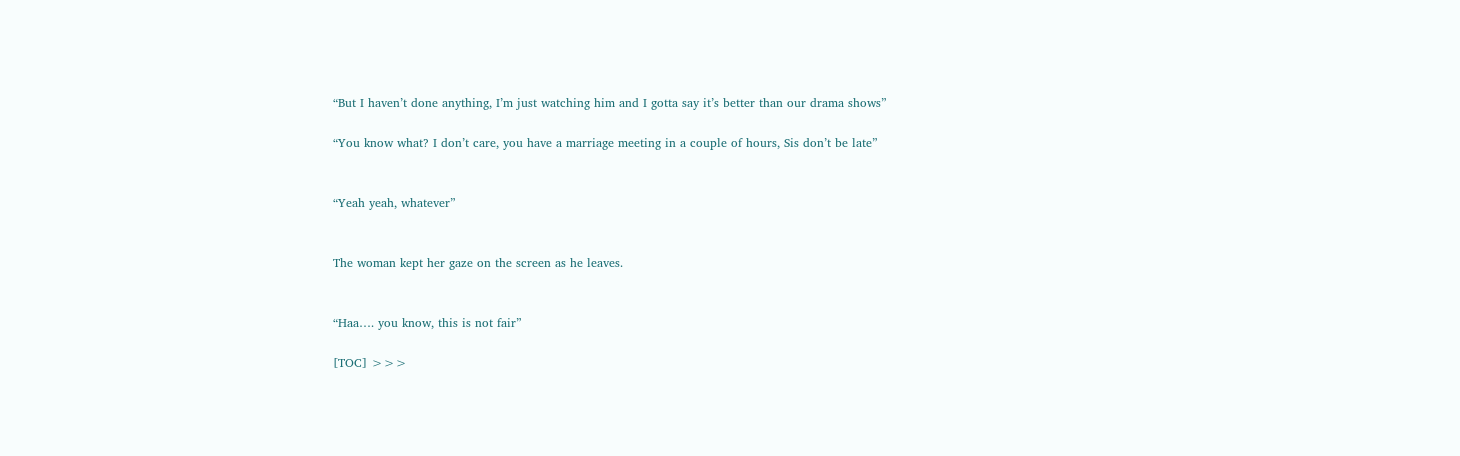“But I haven’t done anything, I’m just watching him and I gotta say it’s better than our drama shows”

“You know what? I don’t care, you have a marriage meeting in a couple of hours, Sis don’t be late”


“Yeah yeah, whatever”


The woman kept her gaze on the screen as he leaves.


“Haa…. you know, this is not fair”

[TOC] >>>